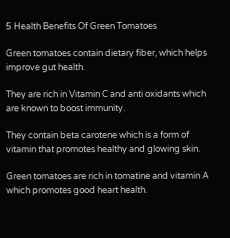5 Health Benefits Of Green Tomatoes

Green tomatoes contain dietary fiber, which helps improve gut health.

They are rich in Vitamin C and anti oxidants which are known to boost immunity.

They contain beta carotene which is a form of vitamin that promotes healthy and glowing skin.

Green tomatoes are rich in tomatine and vitamin A which promotes good heart health.